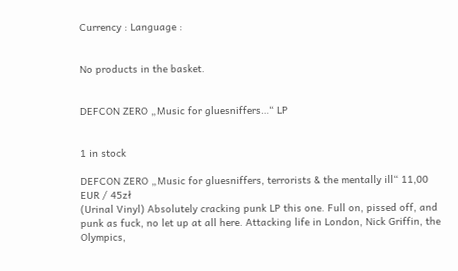Currency : Language :


No products in the basket.


DEFCON ZERO „Music for gluesniffers…“ LP


1 in stock

DEFCON ZERO „Music for gluesniffers, terrorists & the mentally ill“ 11,00 EUR / 45zł
(Urinal Vinyl) Absolutely cracking punk LP this one. Full on, pissed off, and punk as fuck, no let up at all here. Attacking life in London, Nick Griffin, the Olympics,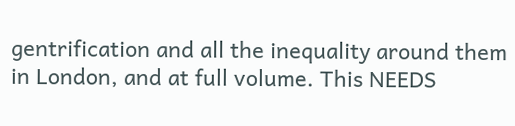gentrification and all the inequality around them in London, and at full volume. This NEEDS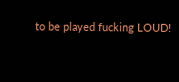to be played fucking LOUD!